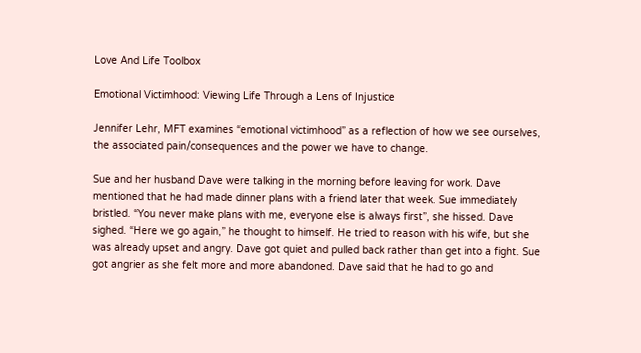Love And Life Toolbox

Emotional Victimhood: Viewing Life Through a Lens of Injustice

Jennifer Lehr, MFT examines “emotional victimhood” as a reflection of how we see ourselves, the associated pain/consequences and the power we have to change.

Sue and her husband Dave were talking in the morning before leaving for work. Dave mentioned that he had made dinner plans with a friend later that week. Sue immediately bristled. “You never make plans with me, everyone else is always first”, she hissed. Dave sighed. “Here we go again,” he thought to himself. He tried to reason with his wife, but she was already upset and angry. Dave got quiet and pulled back rather than get into a fight. Sue got angrier as she felt more and more abandoned. Dave said that he had to go and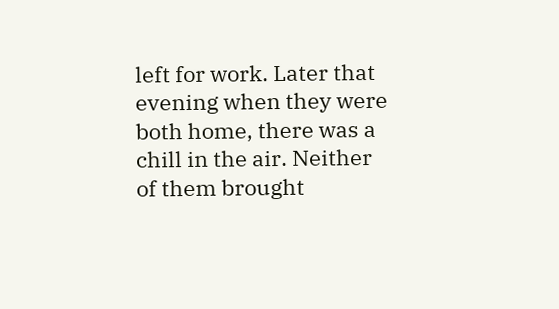left for work. Later that evening when they were both home, there was a chill in the air. Neither of them brought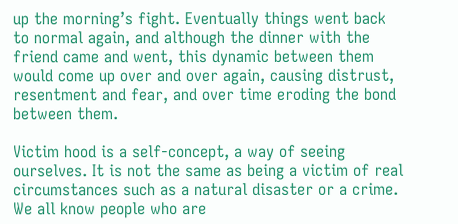up the morning’s fight. Eventually things went back to normal again, and although the dinner with the friend came and went, this dynamic between them would come up over and over again, causing distrust, resentment and fear, and over time eroding the bond between them.

Victim hood is a self-concept, a way of seeing ourselves. It is not the same as being a victim of real circumstances such as a natural disaster or a crime. We all know people who are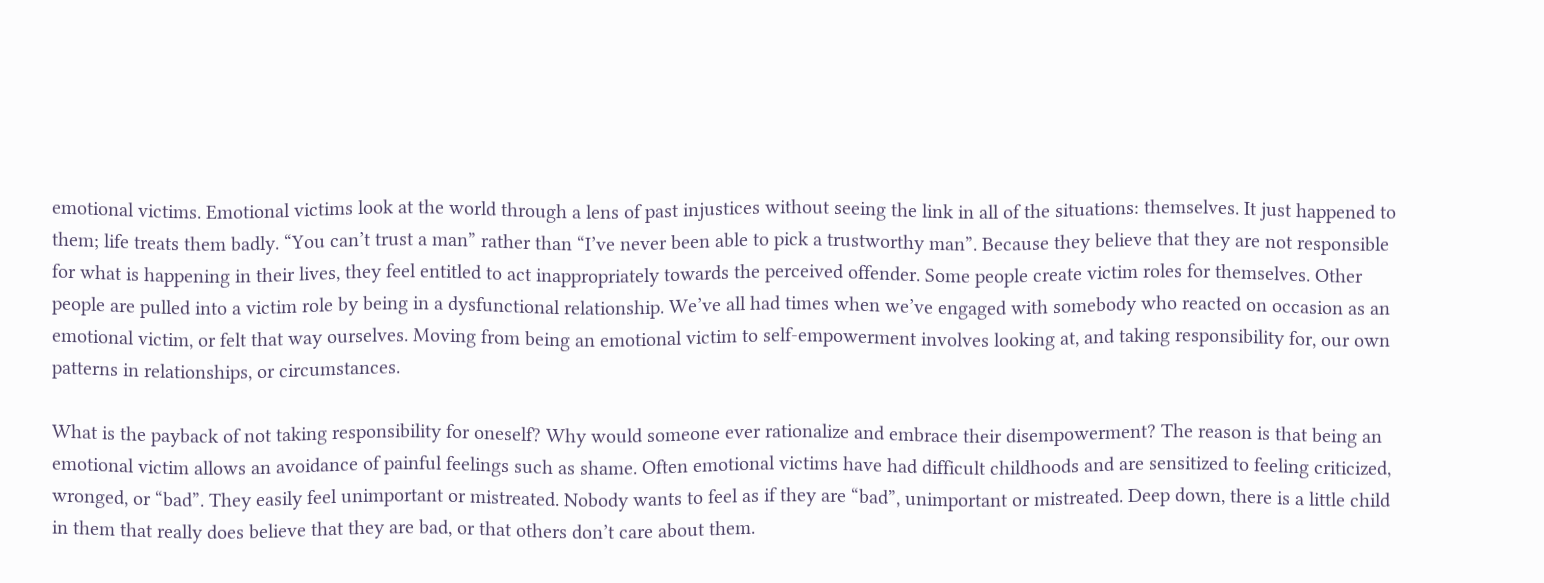emotional victims. Emotional victims look at the world through a lens of past injustices without seeing the link in all of the situations: themselves. It just happened to them; life treats them badly. “You can’t trust a man” rather than “I’ve never been able to pick a trustworthy man”. Because they believe that they are not responsible for what is happening in their lives, they feel entitled to act inappropriately towards the perceived offender. Some people create victim roles for themselves. Other people are pulled into a victim role by being in a dysfunctional relationship. We’ve all had times when we’ve engaged with somebody who reacted on occasion as an emotional victim, or felt that way ourselves. Moving from being an emotional victim to self-empowerment involves looking at, and taking responsibility for, our own patterns in relationships, or circumstances.

What is the payback of not taking responsibility for oneself? Why would someone ever rationalize and embrace their disempowerment? The reason is that being an emotional victim allows an avoidance of painful feelings such as shame. Often emotional victims have had difficult childhoods and are sensitized to feeling criticized, wronged, or “bad”. They easily feel unimportant or mistreated. Nobody wants to feel as if they are “bad”, unimportant or mistreated. Deep down, there is a little child in them that really does believe that they are bad, or that others don’t care about them.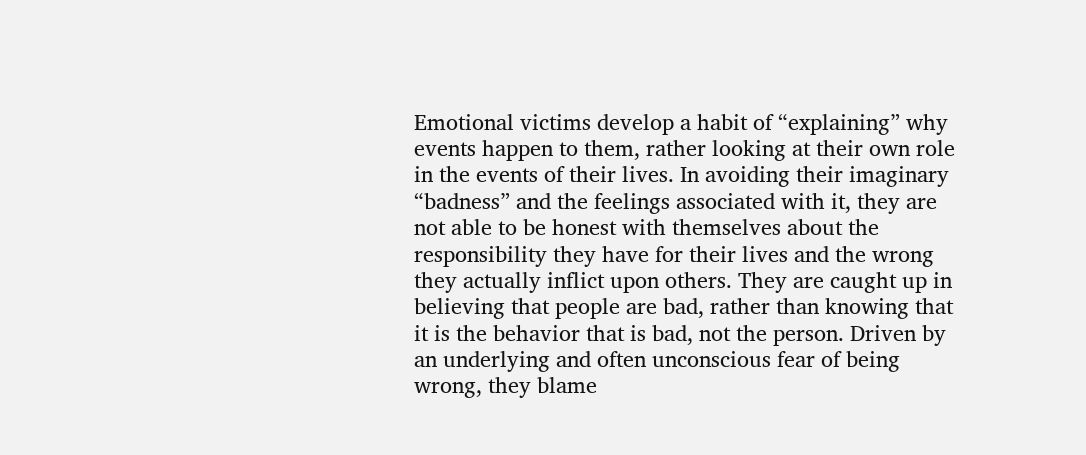Emotional victims develop a habit of “explaining” why events happen to them, rather looking at their own role in the events of their lives. In avoiding their imaginary “badness” and the feelings associated with it, they are not able to be honest with themselves about the responsibility they have for their lives and the wrong they actually inflict upon others. They are caught up in believing that people are bad, rather than knowing that it is the behavior that is bad, not the person. Driven by an underlying and often unconscious fear of being wrong, they blame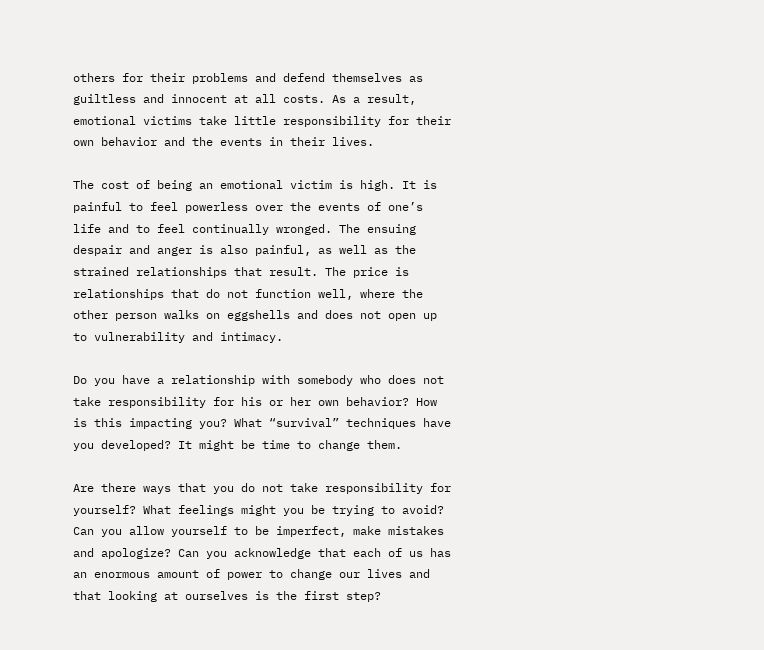others for their problems and defend themselves as guiltless and innocent at all costs. As a result, emotional victims take little responsibility for their own behavior and the events in their lives.

The cost of being an emotional victim is high. It is painful to feel powerless over the events of one’s life and to feel continually wronged. The ensuing despair and anger is also painful, as well as the strained relationships that result. The price is relationships that do not function well, where the other person walks on eggshells and does not open up to vulnerability and intimacy.

Do you have a relationship with somebody who does not take responsibility for his or her own behavior? How is this impacting you? What “survival” techniques have you developed? It might be time to change them.

Are there ways that you do not take responsibility for yourself? What feelings might you be trying to avoid? Can you allow yourself to be imperfect, make mistakes and apologize? Can you acknowledge that each of us has an enormous amount of power to change our lives and that looking at ourselves is the first step?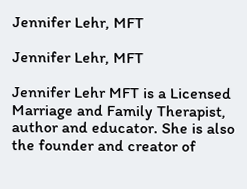Jennifer Lehr, MFT

Jennifer Lehr, MFT

Jennifer Lehr MFT is a Licensed Marriage and Family Therapist, author and educator. She is also the founder and creator of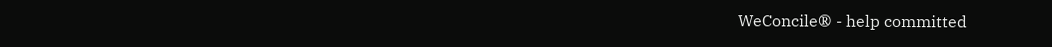WeConcile® - help committed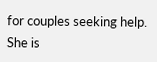for couples seeking help. She is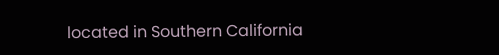located in Southern California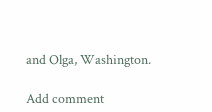and Olga, Washington.

Add comment